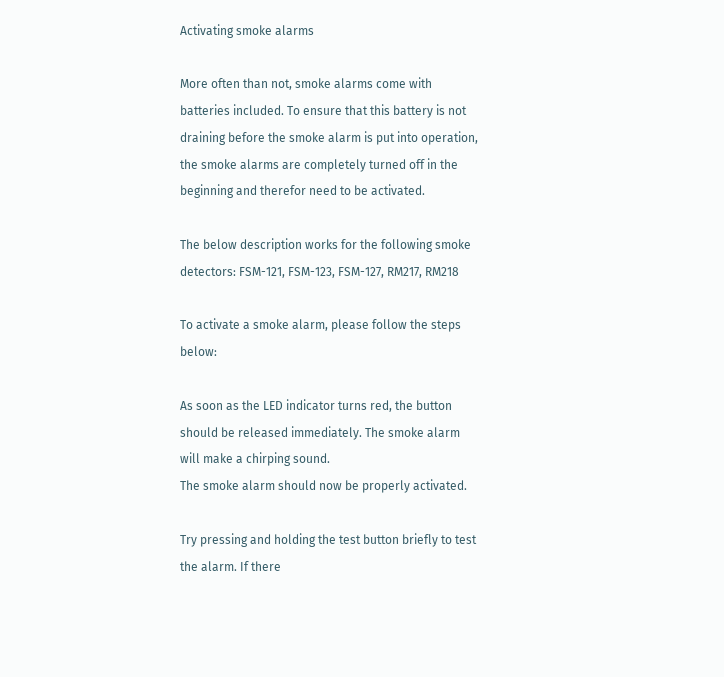Activating smoke alarms

More often than not, smoke alarms come with batteries included. To ensure that this battery is not draining before the smoke alarm is put into operation, the smoke alarms are completely turned off in the beginning and therefor need to be activated.

The below description works for the following smoke detectors: FSM-121, FSM-123, FSM-127, RM217, RM218

To activate a smoke alarm, please follow the steps below:

As soon as the LED indicator turns red, the button should be released immediately. The smoke alarm will make a chirping sound.
The smoke alarm should now be properly activated.

Try pressing and holding the test button briefly to test the alarm. If there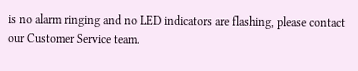is no alarm ringing and no LED indicators are flashing, please contact our Customer Service team.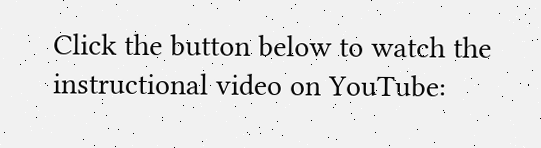Click the button below to watch the instructional video on YouTube: